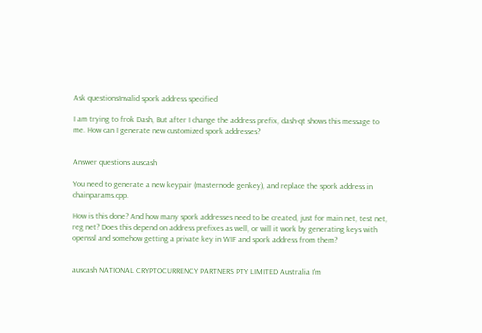Ask questionsInvalid spork address specified

I am trying to frok Dash, But after I change the address prefix, dash-qt shows this message to me. How can I generate new customized spork addresses?


Answer questions auscash

You need to generate a new keypair (masternode genkey), and replace the spork address in chainparams.cpp.

How is this done? And how many spork addresses need to be created, just for main net, test net, reg net? Does this depend on address prefixes as well, or will it work by generating keys with openssl and somehow getting a private key in WIF and spork address from them?


auscash NATIONAL CRYPTOCURRENCY PARTNERS PTY LIMITED Australia I'm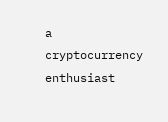a cryptocurrency enthusiast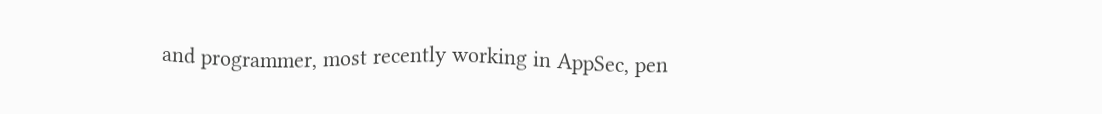and programmer, most recently working in AppSec, pen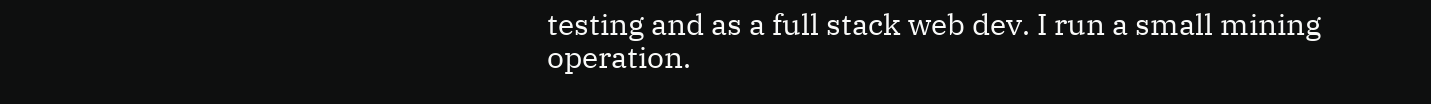testing and as a full stack web dev. I run a small mining operation.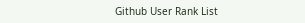Github User Rank List